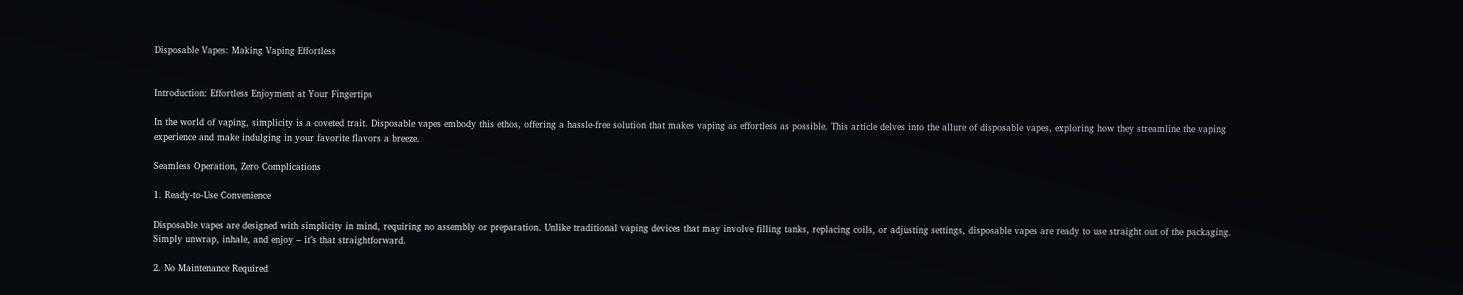Disposable Vapes: Making Vaping Effortless


Introduction: Effortless Enjoyment at Your Fingertips

In the world of vaping, simplicity is a coveted trait. Disposable vapes embody this ethos, offering a hassle-free solution that makes vaping as effortless as possible. This article delves into the allure of disposable vapes, exploring how they streamline the vaping experience and make indulging in your favorite flavors a breeze.

Seamless Operation, Zero Complications

1. Ready-to-Use Convenience

Disposable vapes are designed with simplicity in mind, requiring no assembly or preparation. Unlike traditional vaping devices that may involve filling tanks, replacing coils, or adjusting settings, disposable vapes are ready to use straight out of the packaging. Simply unwrap, inhale, and enjoy – it’s that straightforward.

2. No Maintenance Required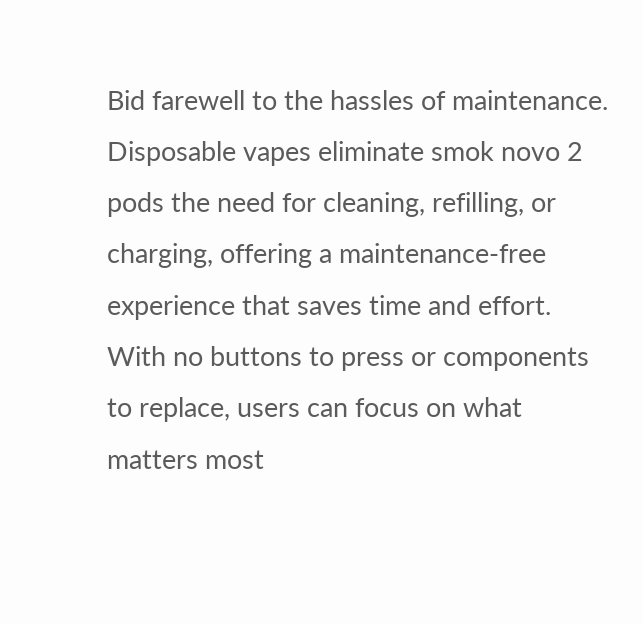Bid farewell to the hassles of maintenance. Disposable vapes eliminate smok novo 2 pods the need for cleaning, refilling, or charging, offering a maintenance-free experience that saves time and effort. With no buttons to press or components to replace, users can focus on what matters most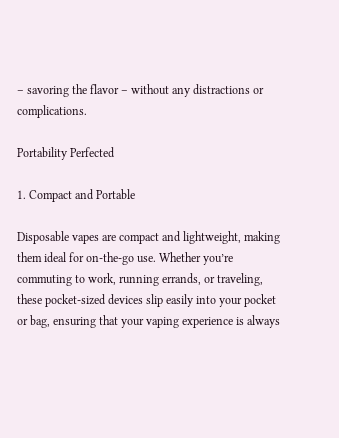– savoring the flavor – without any distractions or complications.

Portability Perfected

1. Compact and Portable

Disposable vapes are compact and lightweight, making them ideal for on-the-go use. Whether you’re commuting to work, running errands, or traveling, these pocket-sized devices slip easily into your pocket or bag, ensuring that your vaping experience is always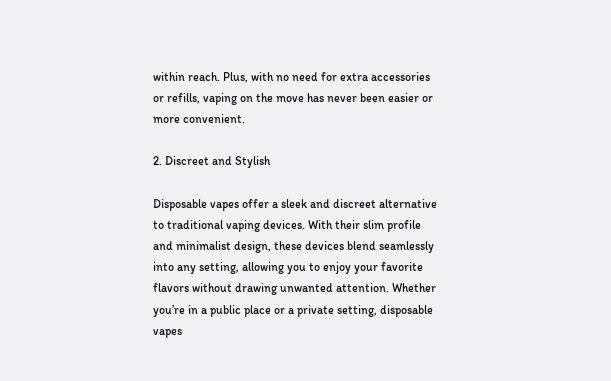within reach. Plus, with no need for extra accessories or refills, vaping on the move has never been easier or more convenient.

2. Discreet and Stylish

Disposable vapes offer a sleek and discreet alternative to traditional vaping devices. With their slim profile and minimalist design, these devices blend seamlessly into any setting, allowing you to enjoy your favorite flavors without drawing unwanted attention. Whether you’re in a public place or a private setting, disposable vapes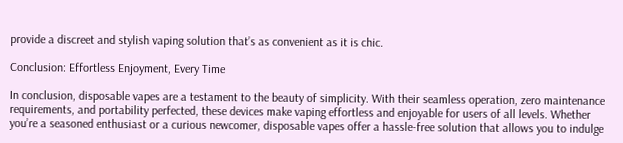provide a discreet and stylish vaping solution that’s as convenient as it is chic.

Conclusion: Effortless Enjoyment, Every Time

In conclusion, disposable vapes are a testament to the beauty of simplicity. With their seamless operation, zero maintenance requirements, and portability perfected, these devices make vaping effortless and enjoyable for users of all levels. Whether you’re a seasoned enthusiast or a curious newcomer, disposable vapes offer a hassle-free solution that allows you to indulge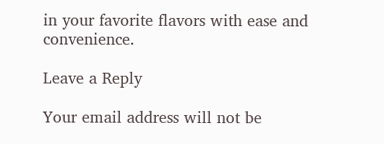in your favorite flavors with ease and convenience.

Leave a Reply

Your email address will not be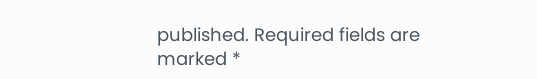published. Required fields are marked *